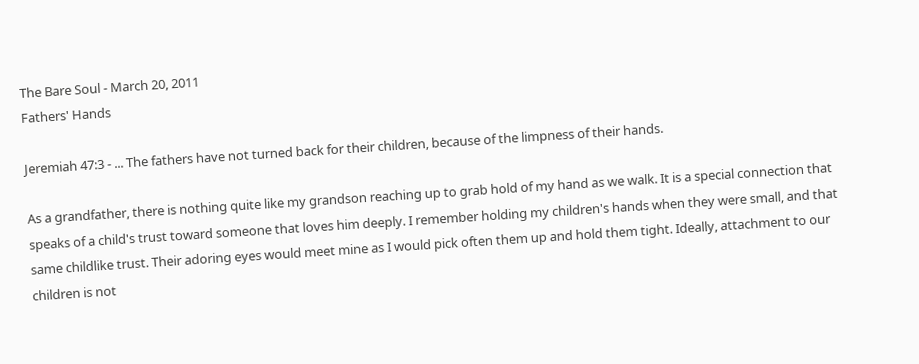The Bare Soul - March 20, 2011
Fathers' Hands

Jeremiah 47:3 - ... The fathers have not turned back for their children, because of the limpness of their hands.

As a grandfather, there is nothing quite like my grandson reaching up to grab hold of my hand as we walk. It is a special connection that speaks of a child's trust toward someone that loves him deeply. I remember holding my children's hands when they were small, and that same childlike trust. Their adoring eyes would meet mine as I would pick often them up and hold them tight. Ideally, attachment to our children is not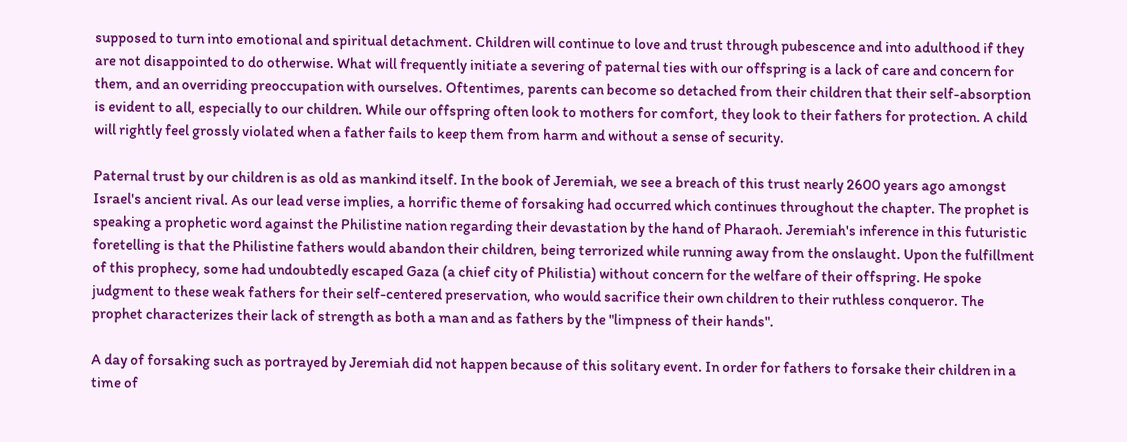supposed to turn into emotional and spiritual detachment. Children will continue to love and trust through pubescence and into adulthood if they are not disappointed to do otherwise. What will frequently initiate a severing of paternal ties with our offspring is a lack of care and concern for them, and an overriding preoccupation with ourselves. Oftentimes, parents can become so detached from their children that their self-absorption is evident to all, especially to our children. While our offspring often look to mothers for comfort, they look to their fathers for protection. A child will rightly feel grossly violated when a father fails to keep them from harm and without a sense of security.

Paternal trust by our children is as old as mankind itself. In the book of Jeremiah, we see a breach of this trust nearly 2600 years ago amongst Israel's ancient rival. As our lead verse implies, a horrific theme of forsaking had occurred which continues throughout the chapter. The prophet is speaking a prophetic word against the Philistine nation regarding their devastation by the hand of Pharaoh. Jeremiah's inference in this futuristic foretelling is that the Philistine fathers would abandon their children, being terrorized while running away from the onslaught. Upon the fulfillment of this prophecy, some had undoubtedly escaped Gaza (a chief city of Philistia) without concern for the welfare of their offspring. He spoke judgment to these weak fathers for their self-centered preservation, who would sacrifice their own children to their ruthless conqueror. The prophet characterizes their lack of strength as both a man and as fathers by the "limpness of their hands".

A day of forsaking such as portrayed by Jeremiah did not happen because of this solitary event. In order for fathers to forsake their children in a time of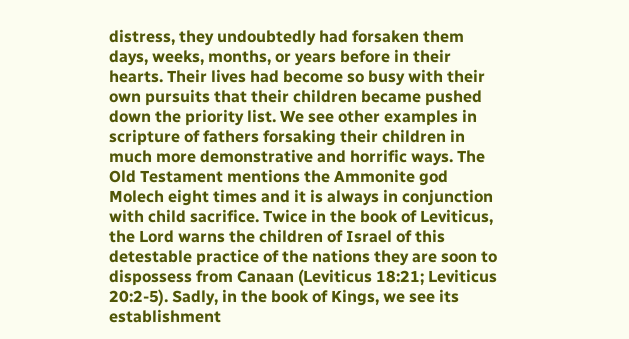distress, they undoubtedly had forsaken them days, weeks, months, or years before in their hearts. Their lives had become so busy with their own pursuits that their children became pushed down the priority list. We see other examples in scripture of fathers forsaking their children in much more demonstrative and horrific ways. The Old Testament mentions the Ammonite god Molech eight times and it is always in conjunction with child sacrifice. Twice in the book of Leviticus, the Lord warns the children of Israel of this detestable practice of the nations they are soon to dispossess from Canaan (Leviticus 18:21; Leviticus 20:2-5). Sadly, in the book of Kings, we see its establishment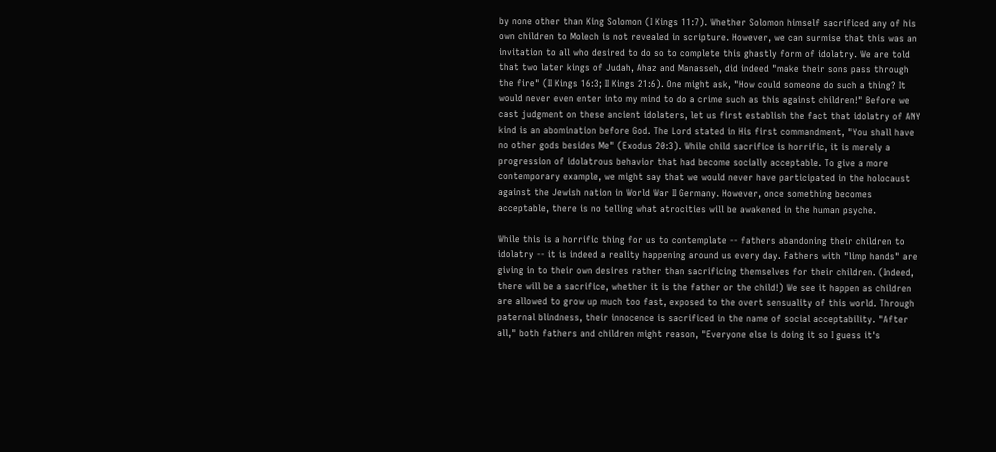by none other than King Solomon (I Kings 11:7). Whether Solomon himself sacrificed any of his own children to Molech is not revealed in scripture. However, we can surmise that this was an invitation to all who desired to do so to complete this ghastly form of idolatry. We are told that two later kings of Judah, Ahaz and Manasseh, did indeed "make their sons pass through the fire" (II Kings 16:3; II Kings 21:6). One might ask, "How could someone do such a thing? It would never even enter into my mind to do a crime such as this against children!" Before we cast judgment on these ancient idolaters, let us first establish the fact that idolatry of ANY kind is an abomination before God. The Lord stated in His first commandment, "You shall have no other gods besides Me" (Exodus 20:3). While child sacrifice is horrific, it is merely a progression of idolatrous behavior that had become socially acceptable. To give a more contemporary example, we might say that we would never have participated in the holocaust against the Jewish nation in World War II Germany. However, once something becomes acceptable, there is no telling what atrocities will be awakened in the human psyche.

While this is a horrific thing for us to contemplate -- fathers abandoning their children to idolatry -- it is indeed a reality happening around us every day. Fathers with "limp hands" are giving in to their own desires rather than sacrificing themselves for their children. (Indeed, there will be a sacrifice, whether it is the father or the child!) We see it happen as children are allowed to grow up much too fast, exposed to the overt sensuality of this world. Through paternal blindness, their innocence is sacrificed in the name of social acceptability. "After all," both fathers and children might reason, "Everyone else is doing it so I guess it's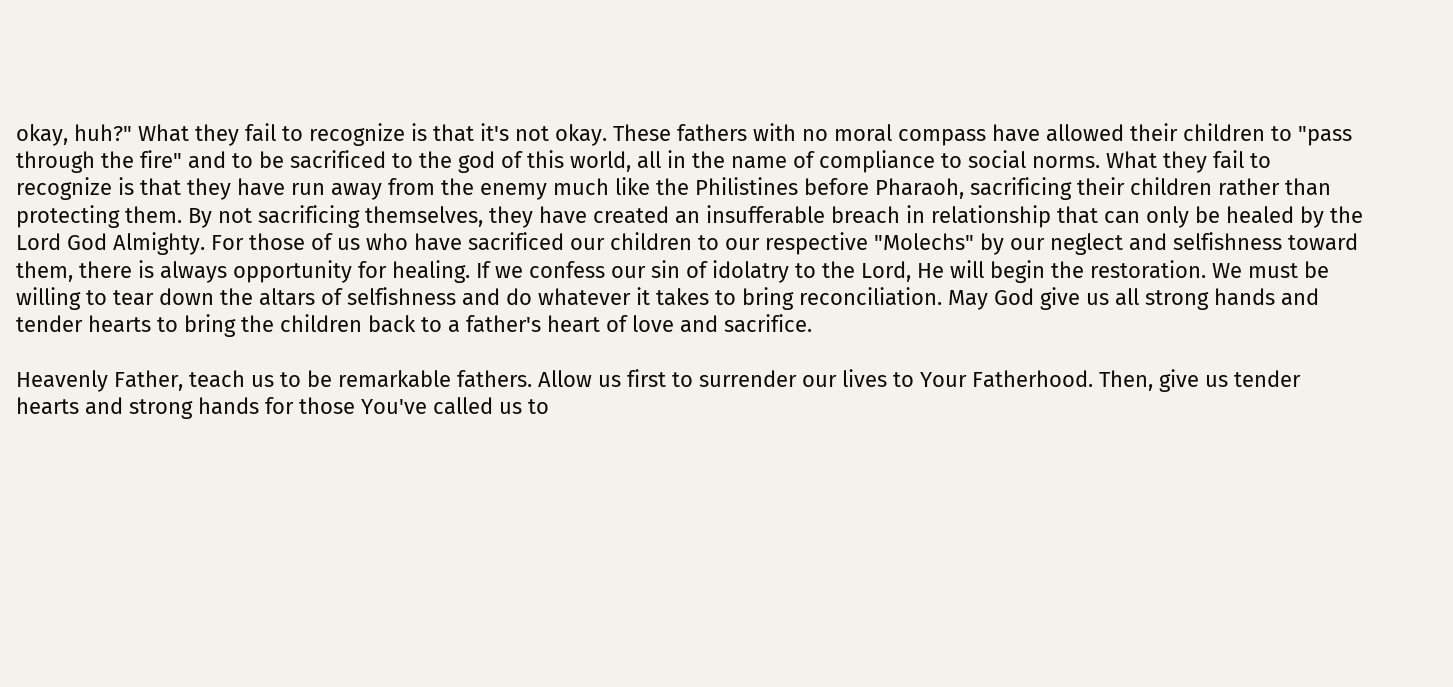okay, huh?" What they fail to recognize is that it's not okay. These fathers with no moral compass have allowed their children to "pass through the fire" and to be sacrificed to the god of this world, all in the name of compliance to social norms. What they fail to recognize is that they have run away from the enemy much like the Philistines before Pharaoh, sacrificing their children rather than protecting them. By not sacrificing themselves, they have created an insufferable breach in relationship that can only be healed by the Lord God Almighty. For those of us who have sacrificed our children to our respective "Molechs" by our neglect and selfishness toward them, there is always opportunity for healing. If we confess our sin of idolatry to the Lord, He will begin the restoration. We must be willing to tear down the altars of selfishness and do whatever it takes to bring reconciliation. May God give us all strong hands and tender hearts to bring the children back to a father's heart of love and sacrifice.

Heavenly Father, teach us to be remarkable fathers. Allow us first to surrender our lives to Your Fatherhood. Then, give us tender hearts and strong hands for those You've called us to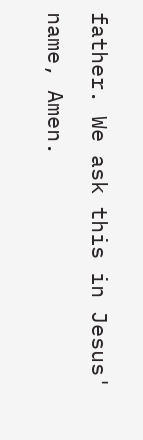father. We ask this in Jesus' name, Amen.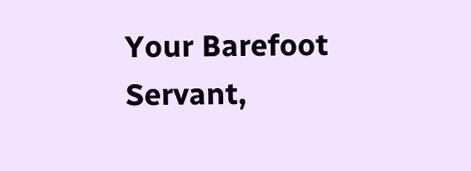Your Barefoot Servant,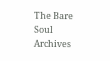The Bare Soul Archives